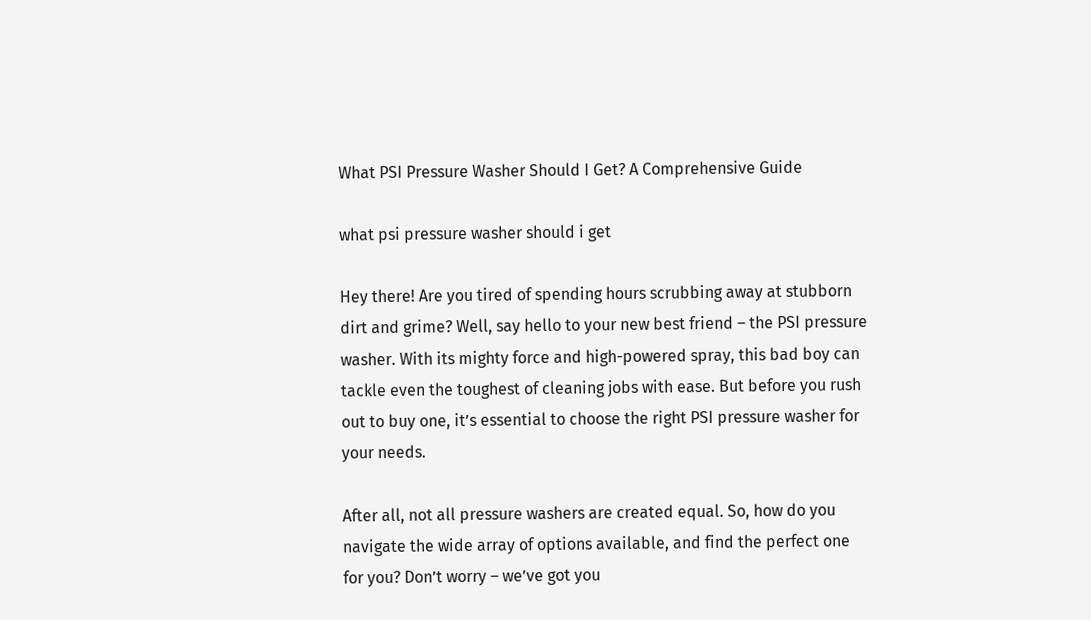What PSI Pressure Washer Should I Get? A Comprehensive Guide

what psi pressure washer should i get

Hey there! Are you tired of spending hours scrubbing away at stubborn dirt and grime? Well, say hello to your new best friend – the PSI pressure washer. With its mighty force and high-powered spray, this bad boy can tackle even the toughest of cleaning jobs with ease. But before you rush out to buy one, it’s essential to choose the right PSI pressure washer for your needs.

After all, not all pressure washers are created equal. So, how do you navigate the wide array of options available, and find the perfect one for you? Don’t worry – we’ve got you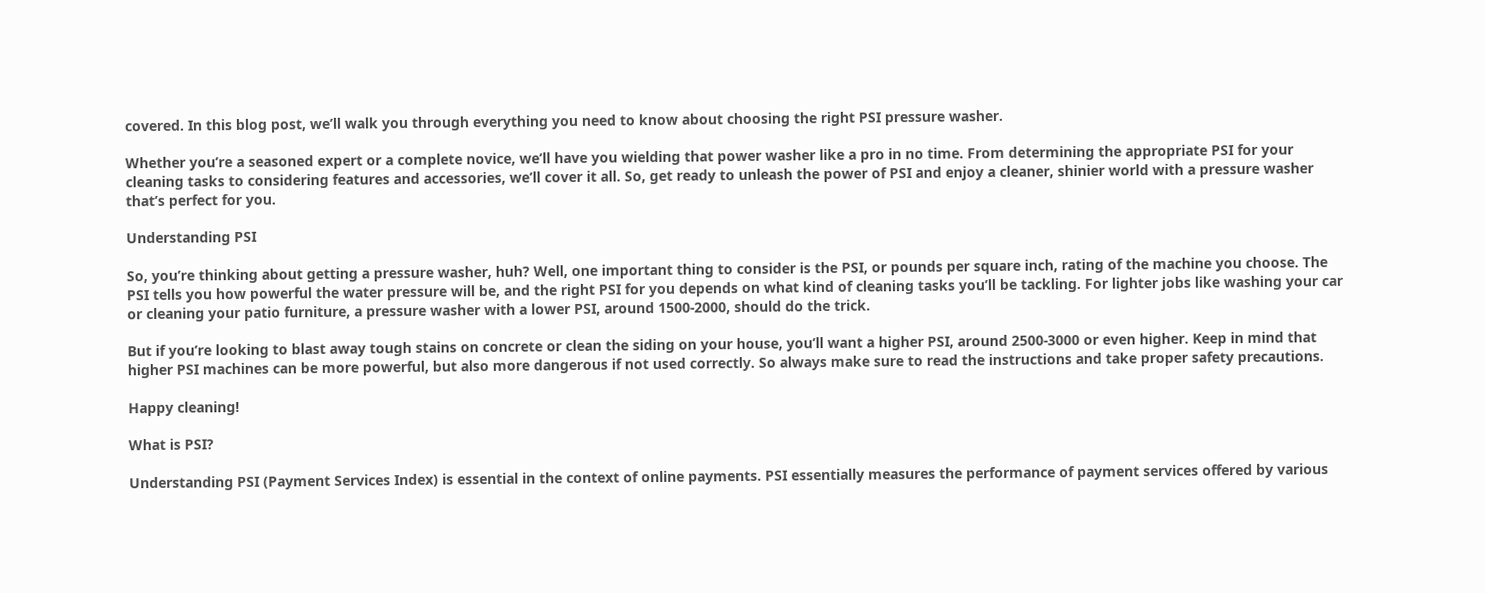covered. In this blog post, we’ll walk you through everything you need to know about choosing the right PSI pressure washer.

Whether you’re a seasoned expert or a complete novice, we’ll have you wielding that power washer like a pro in no time. From determining the appropriate PSI for your cleaning tasks to considering features and accessories, we’ll cover it all. So, get ready to unleash the power of PSI and enjoy a cleaner, shinier world with a pressure washer that’s perfect for you.

Understanding PSI

So, you’re thinking about getting a pressure washer, huh? Well, one important thing to consider is the PSI, or pounds per square inch, rating of the machine you choose. The PSI tells you how powerful the water pressure will be, and the right PSI for you depends on what kind of cleaning tasks you’ll be tackling. For lighter jobs like washing your car or cleaning your patio furniture, a pressure washer with a lower PSI, around 1500-2000, should do the trick.

But if you’re looking to blast away tough stains on concrete or clean the siding on your house, you’ll want a higher PSI, around 2500-3000 or even higher. Keep in mind that higher PSI machines can be more powerful, but also more dangerous if not used correctly. So always make sure to read the instructions and take proper safety precautions.

Happy cleaning!

What is PSI?

Understanding PSI (Payment Services Index) is essential in the context of online payments. PSI essentially measures the performance of payment services offered by various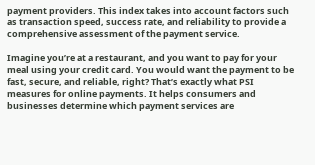payment providers. This index takes into account factors such as transaction speed, success rate, and reliability to provide a comprehensive assessment of the payment service.

Imagine you’re at a restaurant, and you want to pay for your meal using your credit card. You would want the payment to be fast, secure, and reliable, right? That’s exactly what PSI measures for online payments. It helps consumers and businesses determine which payment services are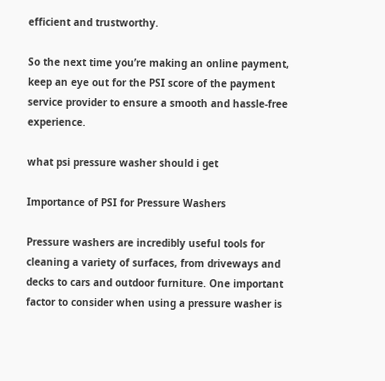efficient and trustworthy.

So the next time you’re making an online payment, keep an eye out for the PSI score of the payment service provider to ensure a smooth and hassle-free experience.

what psi pressure washer should i get

Importance of PSI for Pressure Washers

Pressure washers are incredibly useful tools for cleaning a variety of surfaces, from driveways and decks to cars and outdoor furniture. One important factor to consider when using a pressure washer is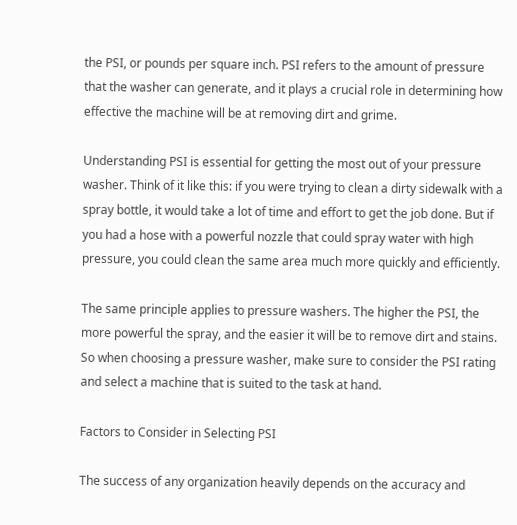the PSI, or pounds per square inch. PSI refers to the amount of pressure that the washer can generate, and it plays a crucial role in determining how effective the machine will be at removing dirt and grime.

Understanding PSI is essential for getting the most out of your pressure washer. Think of it like this: if you were trying to clean a dirty sidewalk with a spray bottle, it would take a lot of time and effort to get the job done. But if you had a hose with a powerful nozzle that could spray water with high pressure, you could clean the same area much more quickly and efficiently.

The same principle applies to pressure washers. The higher the PSI, the more powerful the spray, and the easier it will be to remove dirt and stains. So when choosing a pressure washer, make sure to consider the PSI rating and select a machine that is suited to the task at hand.

Factors to Consider in Selecting PSI

The success of any organization heavily depends on the accuracy and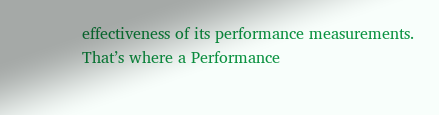effectiveness of its performance measurements. That’s where a Performance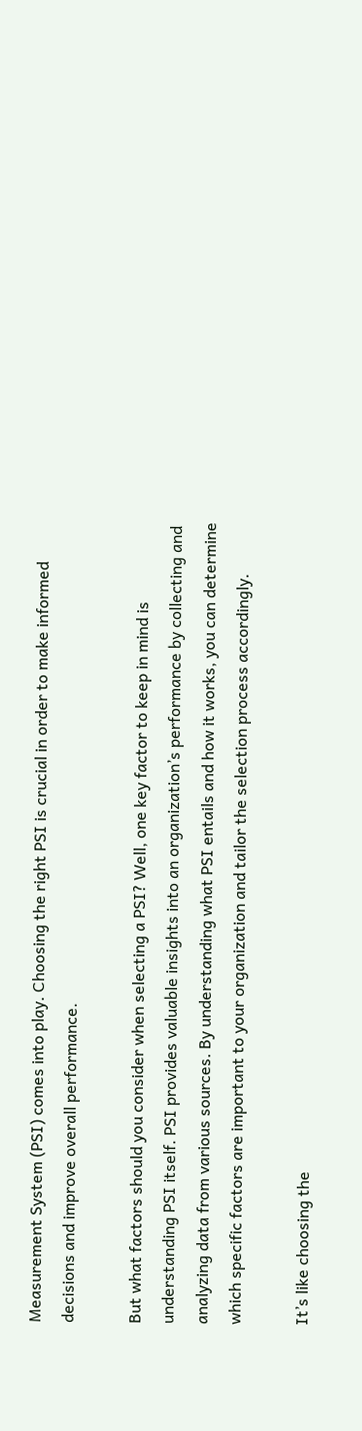Measurement System (PSI) comes into play. Choosing the right PSI is crucial in order to make informed decisions and improve overall performance.

But what factors should you consider when selecting a PSI? Well, one key factor to keep in mind is understanding PSI itself. PSI provides valuable insights into an organization’s performance by collecting and analyzing data from various sources. By understanding what PSI entails and how it works, you can determine which specific factors are important to your organization and tailor the selection process accordingly.

It’s like choosing the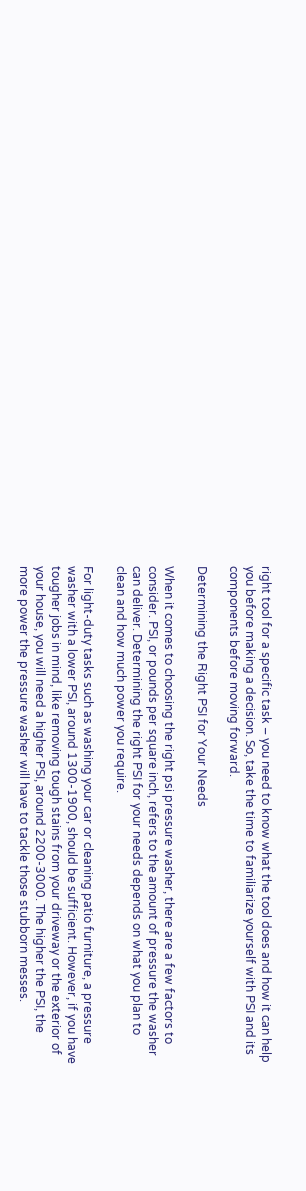right tool for a specific task – you need to know what the tool does and how it can help you before making a decision. So, take the time to familiarize yourself with PSI and its components before moving forward.

Determining the Right PSI for Your Needs

When it comes to choosing the right psi pressure washer, there are a few factors to consider. PSI, or pounds per square inch, refers to the amount of pressure the washer can deliver. Determining the right PSI for your needs depends on what you plan to clean and how much power you require.

For light-duty tasks such as washing your car or cleaning patio furniture, a pressure washer with a lower PSI, around 1300-1900, should be sufficient. However, if you have tougher jobs in mind, like removing tough stains from your driveway or the exterior of your house, you will need a higher PSI, around 2200-3000. The higher the PSI, the more power the pressure washer will have to tackle those stubborn messes.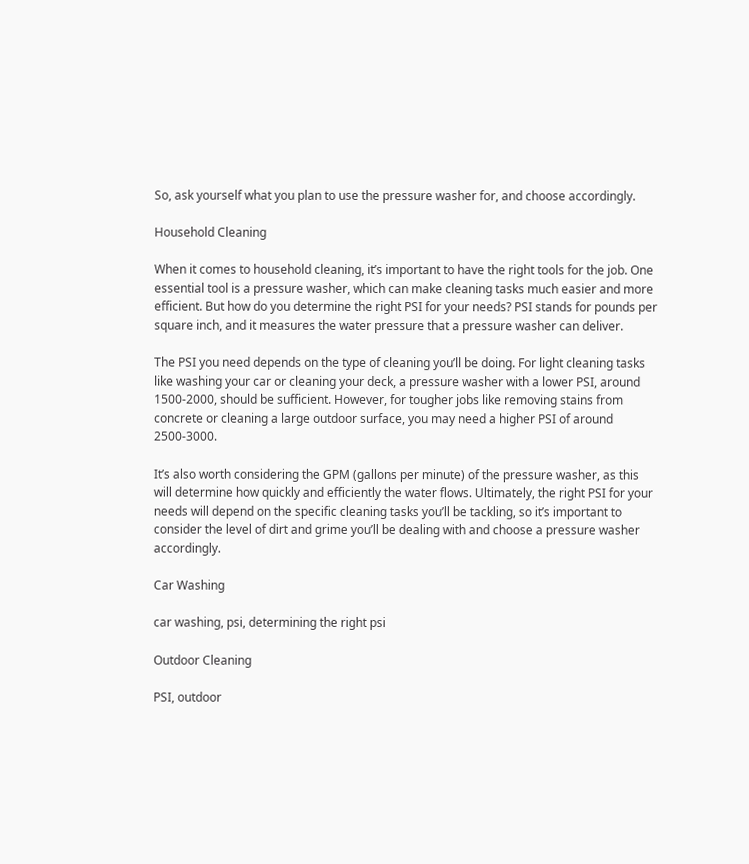So, ask yourself what you plan to use the pressure washer for, and choose accordingly.

Household Cleaning

When it comes to household cleaning, it’s important to have the right tools for the job. One essential tool is a pressure washer, which can make cleaning tasks much easier and more efficient. But how do you determine the right PSI for your needs? PSI stands for pounds per square inch, and it measures the water pressure that a pressure washer can deliver.

The PSI you need depends on the type of cleaning you’ll be doing. For light cleaning tasks like washing your car or cleaning your deck, a pressure washer with a lower PSI, around 1500-2000, should be sufficient. However, for tougher jobs like removing stains from concrete or cleaning a large outdoor surface, you may need a higher PSI of around 2500-3000.

It’s also worth considering the GPM (gallons per minute) of the pressure washer, as this will determine how quickly and efficiently the water flows. Ultimately, the right PSI for your needs will depend on the specific cleaning tasks you’ll be tackling, so it’s important to consider the level of dirt and grime you’ll be dealing with and choose a pressure washer accordingly.

Car Washing

car washing, psi, determining the right psi

Outdoor Cleaning

PSI, outdoor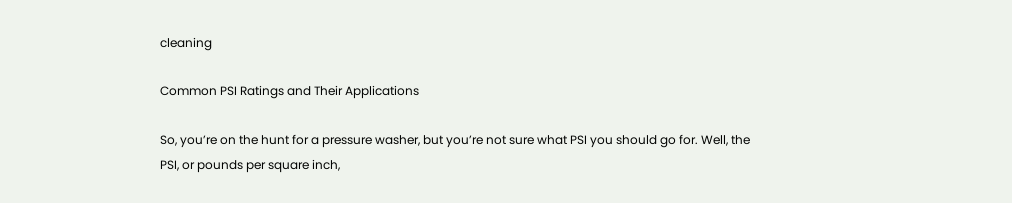cleaning

Common PSI Ratings and Their Applications

So, you’re on the hunt for a pressure washer, but you’re not sure what PSI you should go for. Well, the PSI, or pounds per square inch,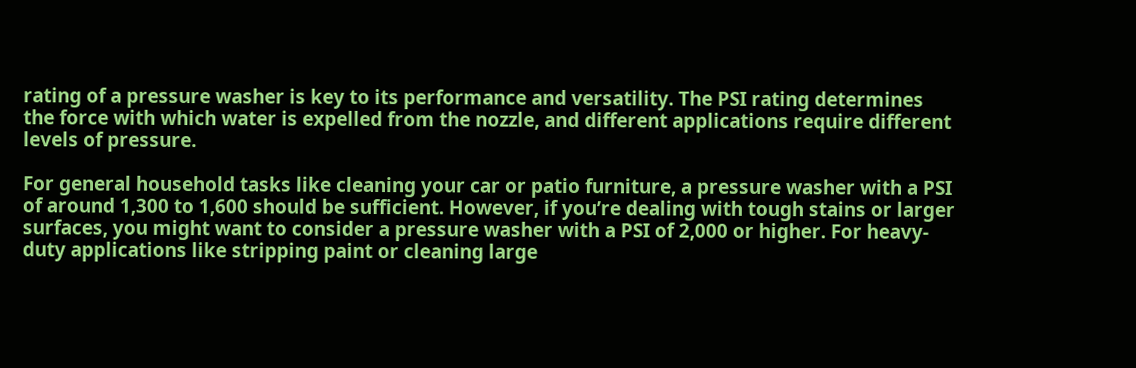rating of a pressure washer is key to its performance and versatility. The PSI rating determines the force with which water is expelled from the nozzle, and different applications require different levels of pressure.

For general household tasks like cleaning your car or patio furniture, a pressure washer with a PSI of around 1,300 to 1,600 should be sufficient. However, if you’re dealing with tough stains or larger surfaces, you might want to consider a pressure washer with a PSI of 2,000 or higher. For heavy-duty applications like stripping paint or cleaning large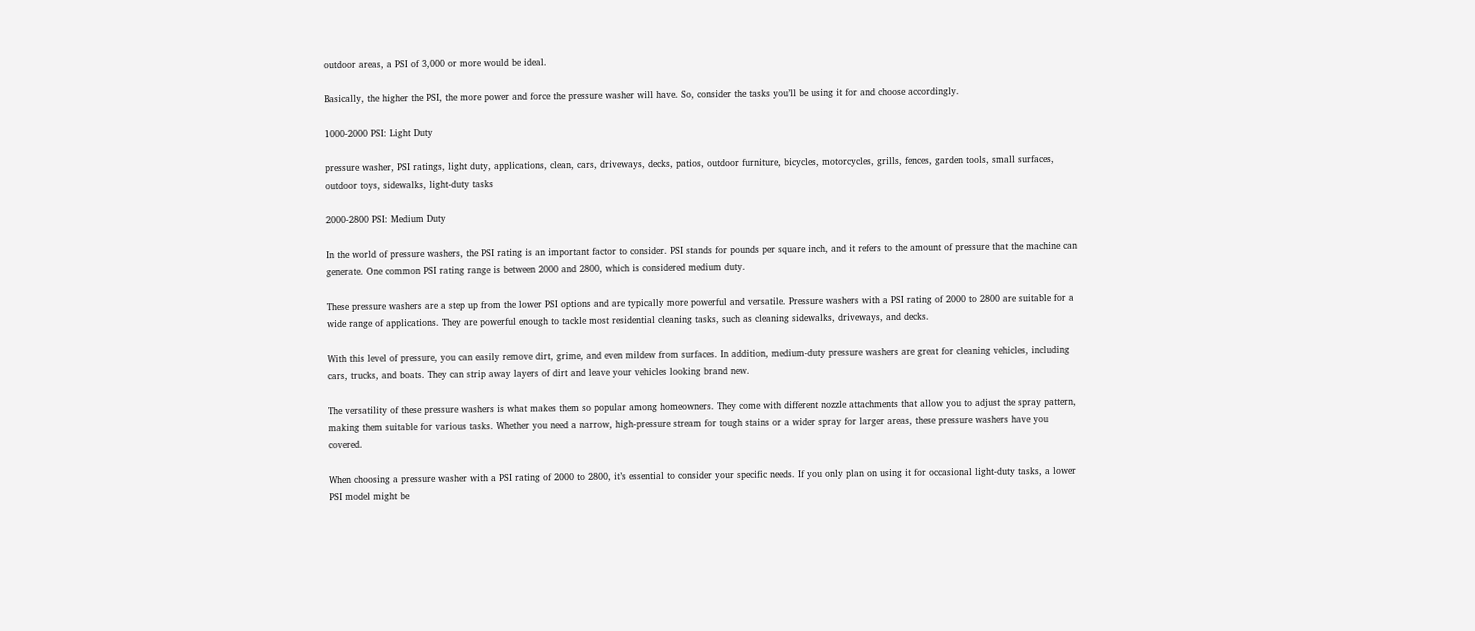outdoor areas, a PSI of 3,000 or more would be ideal.

Basically, the higher the PSI, the more power and force the pressure washer will have. So, consider the tasks you’ll be using it for and choose accordingly.

1000-2000 PSI: Light Duty

pressure washer, PSI ratings, light duty, applications, clean, cars, driveways, decks, patios, outdoor furniture, bicycles, motorcycles, grills, fences, garden tools, small surfaces, outdoor toys, sidewalks, light-duty tasks

2000-2800 PSI: Medium Duty

In the world of pressure washers, the PSI rating is an important factor to consider. PSI stands for pounds per square inch, and it refers to the amount of pressure that the machine can generate. One common PSI rating range is between 2000 and 2800, which is considered medium duty.

These pressure washers are a step up from the lower PSI options and are typically more powerful and versatile. Pressure washers with a PSI rating of 2000 to 2800 are suitable for a wide range of applications. They are powerful enough to tackle most residential cleaning tasks, such as cleaning sidewalks, driveways, and decks.

With this level of pressure, you can easily remove dirt, grime, and even mildew from surfaces. In addition, medium-duty pressure washers are great for cleaning vehicles, including cars, trucks, and boats. They can strip away layers of dirt and leave your vehicles looking brand new.

The versatility of these pressure washers is what makes them so popular among homeowners. They come with different nozzle attachments that allow you to adjust the spray pattern, making them suitable for various tasks. Whether you need a narrow, high-pressure stream for tough stains or a wider spray for larger areas, these pressure washers have you covered.

When choosing a pressure washer with a PSI rating of 2000 to 2800, it’s essential to consider your specific needs. If you only plan on using it for occasional light-duty tasks, a lower PSI model might be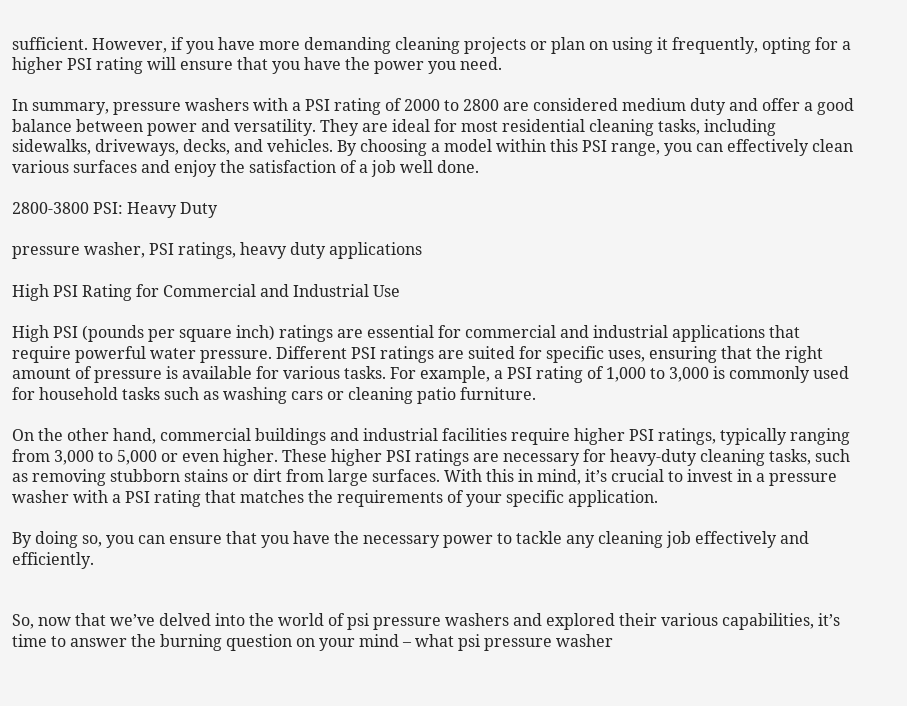sufficient. However, if you have more demanding cleaning projects or plan on using it frequently, opting for a higher PSI rating will ensure that you have the power you need.

In summary, pressure washers with a PSI rating of 2000 to 2800 are considered medium duty and offer a good balance between power and versatility. They are ideal for most residential cleaning tasks, including sidewalks, driveways, decks, and vehicles. By choosing a model within this PSI range, you can effectively clean various surfaces and enjoy the satisfaction of a job well done.

2800-3800 PSI: Heavy Duty

pressure washer, PSI ratings, heavy duty applications

High PSI Rating for Commercial and Industrial Use

High PSI (pounds per square inch) ratings are essential for commercial and industrial applications that require powerful water pressure. Different PSI ratings are suited for specific uses, ensuring that the right amount of pressure is available for various tasks. For example, a PSI rating of 1,000 to 3,000 is commonly used for household tasks such as washing cars or cleaning patio furniture.

On the other hand, commercial buildings and industrial facilities require higher PSI ratings, typically ranging from 3,000 to 5,000 or even higher. These higher PSI ratings are necessary for heavy-duty cleaning tasks, such as removing stubborn stains or dirt from large surfaces. With this in mind, it’s crucial to invest in a pressure washer with a PSI rating that matches the requirements of your specific application.

By doing so, you can ensure that you have the necessary power to tackle any cleaning job effectively and efficiently.


So, now that we’ve delved into the world of psi pressure washers and explored their various capabilities, it’s time to answer the burning question on your mind – what psi pressure washer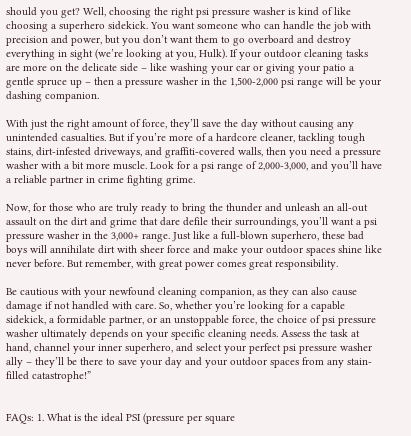should you get? Well, choosing the right psi pressure washer is kind of like choosing a superhero sidekick. You want someone who can handle the job with precision and power, but you don’t want them to go overboard and destroy everything in sight (we’re looking at you, Hulk). If your outdoor cleaning tasks are more on the delicate side – like washing your car or giving your patio a gentle spruce up – then a pressure washer in the 1,500-2,000 psi range will be your dashing companion.

With just the right amount of force, they’ll save the day without causing any unintended casualties. But if you’re more of a hardcore cleaner, tackling tough stains, dirt-infested driveways, and graffiti-covered walls, then you need a pressure washer with a bit more muscle. Look for a psi range of 2,000-3,000, and you’ll have a reliable partner in crime fighting grime.

Now, for those who are truly ready to bring the thunder and unleash an all-out assault on the dirt and grime that dare defile their surroundings, you’ll want a psi pressure washer in the 3,000+ range. Just like a full-blown superhero, these bad boys will annihilate dirt with sheer force and make your outdoor spaces shine like never before. But remember, with great power comes great responsibility.

Be cautious with your newfound cleaning companion, as they can also cause damage if not handled with care. So, whether you’re looking for a capable sidekick, a formidable partner, or an unstoppable force, the choice of psi pressure washer ultimately depends on your specific cleaning needs. Assess the task at hand, channel your inner superhero, and select your perfect psi pressure washer ally – they’ll be there to save your day and your outdoor spaces from any stain-filled catastrophe!”


FAQs: 1. What is the ideal PSI (pressure per square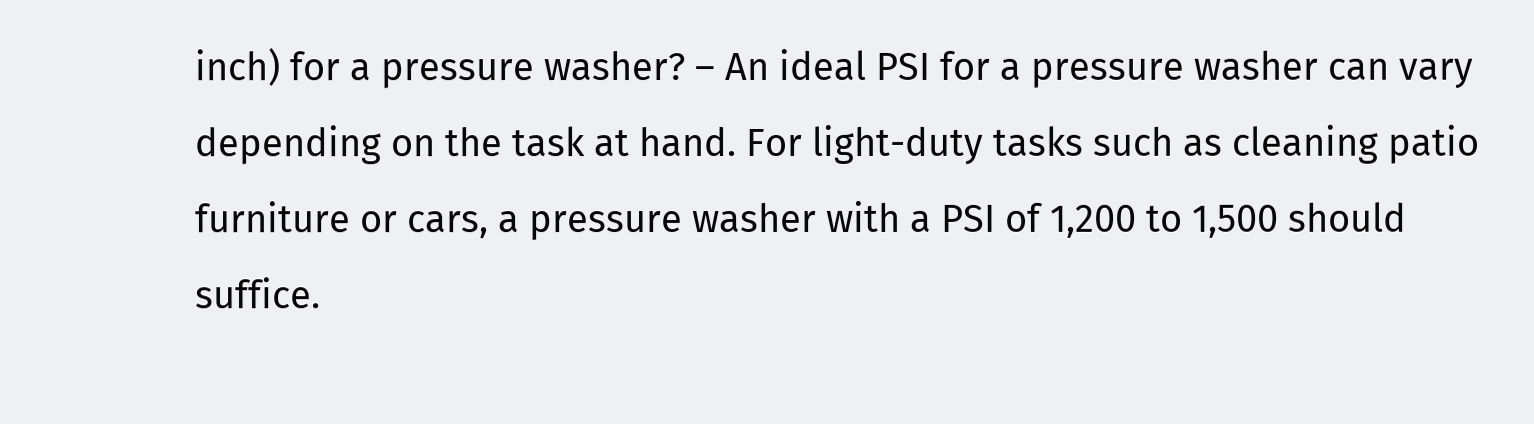inch) for a pressure washer? – An ideal PSI for a pressure washer can vary depending on the task at hand. For light-duty tasks such as cleaning patio furniture or cars, a pressure washer with a PSI of 1,200 to 1,500 should suffice.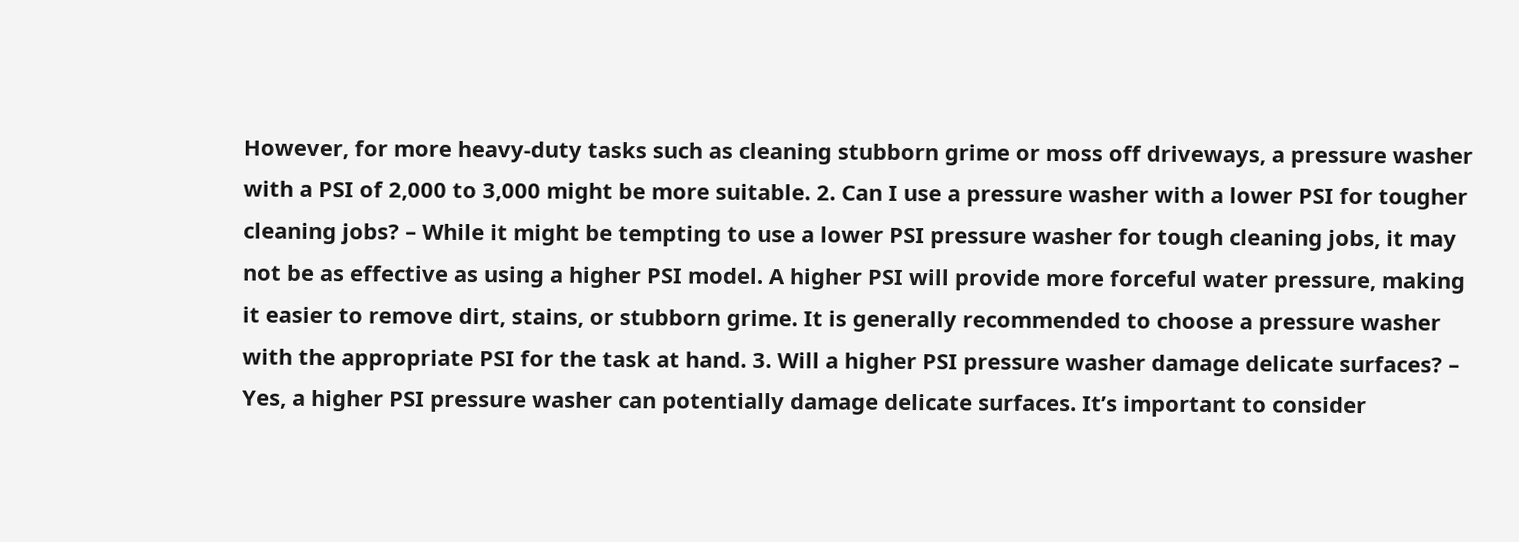However, for more heavy-duty tasks such as cleaning stubborn grime or moss off driveways, a pressure washer with a PSI of 2,000 to 3,000 might be more suitable. 2. Can I use a pressure washer with a lower PSI for tougher cleaning jobs? – While it might be tempting to use a lower PSI pressure washer for tough cleaning jobs, it may not be as effective as using a higher PSI model. A higher PSI will provide more forceful water pressure, making it easier to remove dirt, stains, or stubborn grime. It is generally recommended to choose a pressure washer with the appropriate PSI for the task at hand. 3. Will a higher PSI pressure washer damage delicate surfaces? – Yes, a higher PSI pressure washer can potentially damage delicate surfaces. It’s important to consider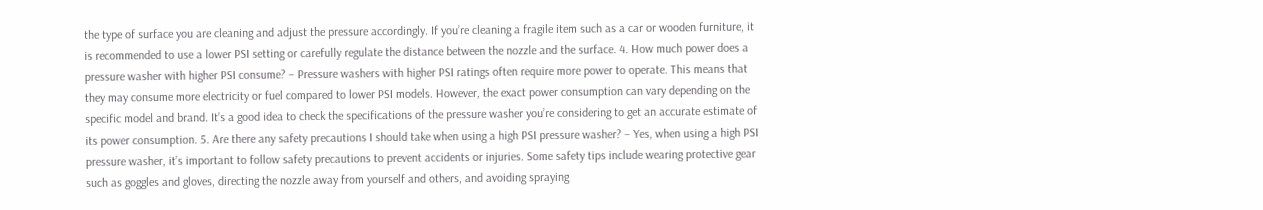the type of surface you are cleaning and adjust the pressure accordingly. If you’re cleaning a fragile item such as a car or wooden furniture, it is recommended to use a lower PSI setting or carefully regulate the distance between the nozzle and the surface. 4. How much power does a pressure washer with higher PSI consume? – Pressure washers with higher PSI ratings often require more power to operate. This means that they may consume more electricity or fuel compared to lower PSI models. However, the exact power consumption can vary depending on the specific model and brand. It’s a good idea to check the specifications of the pressure washer you’re considering to get an accurate estimate of its power consumption. 5. Are there any safety precautions I should take when using a high PSI pressure washer? – Yes, when using a high PSI pressure washer, it’s important to follow safety precautions to prevent accidents or injuries. Some safety tips include wearing protective gear such as goggles and gloves, directing the nozzle away from yourself and others, and avoiding spraying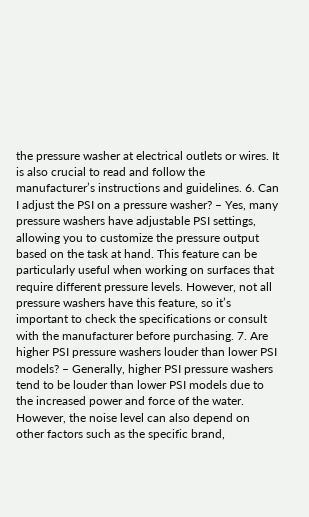the pressure washer at electrical outlets or wires. It is also crucial to read and follow the manufacturer’s instructions and guidelines. 6. Can I adjust the PSI on a pressure washer? – Yes, many pressure washers have adjustable PSI settings, allowing you to customize the pressure output based on the task at hand. This feature can be particularly useful when working on surfaces that require different pressure levels. However, not all pressure washers have this feature, so it’s important to check the specifications or consult with the manufacturer before purchasing. 7. Are higher PSI pressure washers louder than lower PSI models? – Generally, higher PSI pressure washers tend to be louder than lower PSI models due to the increased power and force of the water. However, the noise level can also depend on other factors such as the specific brand,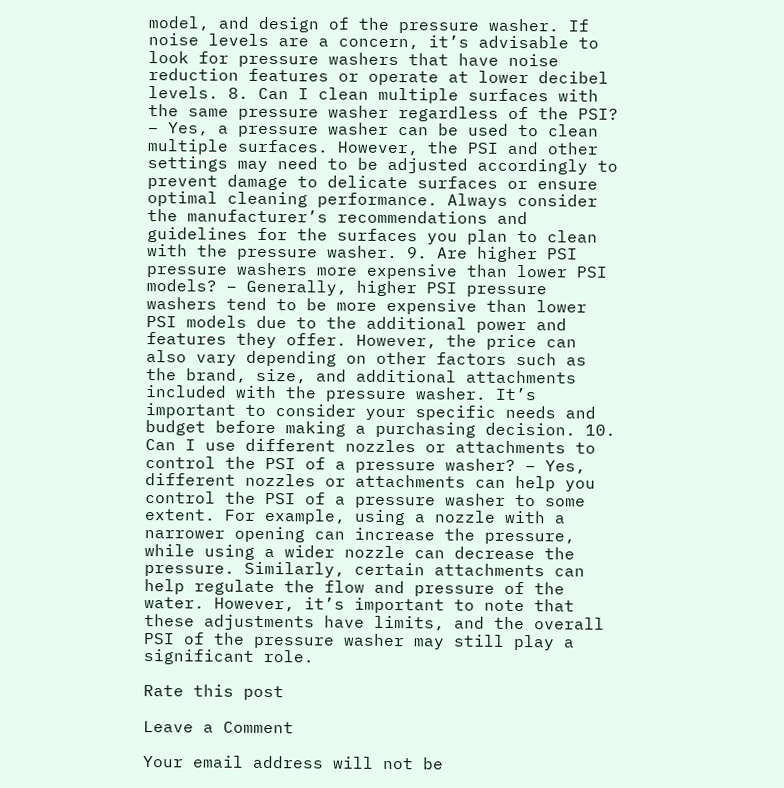model, and design of the pressure washer. If noise levels are a concern, it’s advisable to look for pressure washers that have noise reduction features or operate at lower decibel levels. 8. Can I clean multiple surfaces with the same pressure washer regardless of the PSI? – Yes, a pressure washer can be used to clean multiple surfaces. However, the PSI and other settings may need to be adjusted accordingly to prevent damage to delicate surfaces or ensure optimal cleaning performance. Always consider the manufacturer’s recommendations and guidelines for the surfaces you plan to clean with the pressure washer. 9. Are higher PSI pressure washers more expensive than lower PSI models? – Generally, higher PSI pressure washers tend to be more expensive than lower PSI models due to the additional power and features they offer. However, the price can also vary depending on other factors such as the brand, size, and additional attachments included with the pressure washer. It’s important to consider your specific needs and budget before making a purchasing decision. 10. Can I use different nozzles or attachments to control the PSI of a pressure washer? – Yes, different nozzles or attachments can help you control the PSI of a pressure washer to some extent. For example, using a nozzle with a narrower opening can increase the pressure, while using a wider nozzle can decrease the pressure. Similarly, certain attachments can help regulate the flow and pressure of the water. However, it’s important to note that these adjustments have limits, and the overall PSI of the pressure washer may still play a significant role.

Rate this post

Leave a Comment

Your email address will not be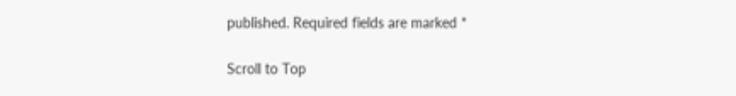published. Required fields are marked *

Scroll to Top